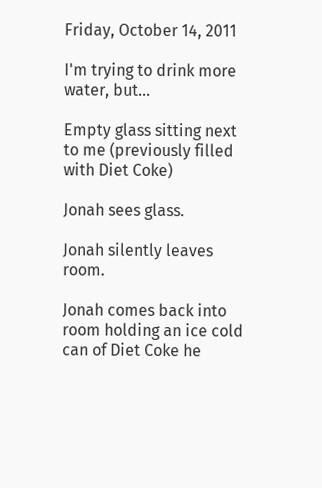Friday, October 14, 2011

I'm trying to drink more water, but...

Empty glass sitting next to me (previously filled with Diet Coke)

Jonah sees glass.

Jonah silently leaves room.

Jonah comes back into room holding an ice cold can of Diet Coke he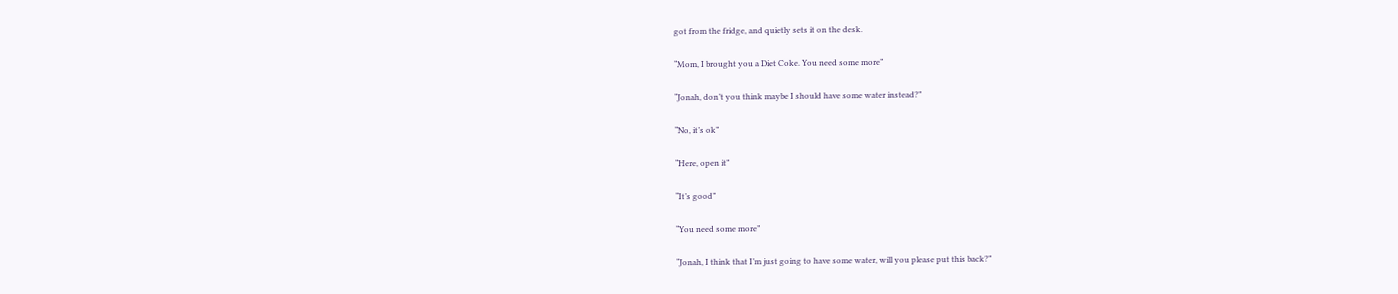got from the fridge, and quietly sets it on the desk.

“Mom, I brought you a Diet Coke. You need some more”

“Jonah, don’t you think maybe I should have some water instead?”

“No, it’s ok”

“Here, open it”

“It’s good”

“You need some more”

“Jonah, I think that I’m just going to have some water, will you please put this back?”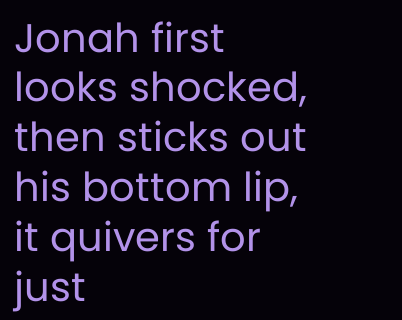Jonah first looks shocked, then sticks out his bottom lip, it quivers for just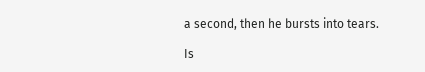a second, then he bursts into tears.

Is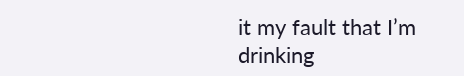it my fault that I’m drinking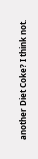another Diet Coke? I think not.